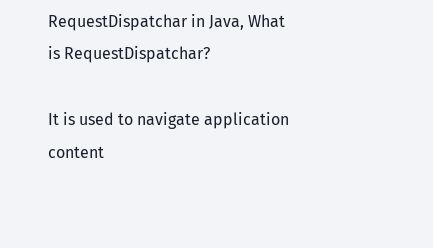RequestDispatchar in Java, What is RequestDispatchar?

It is used to navigate application content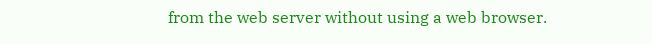from the web server without using a web browser.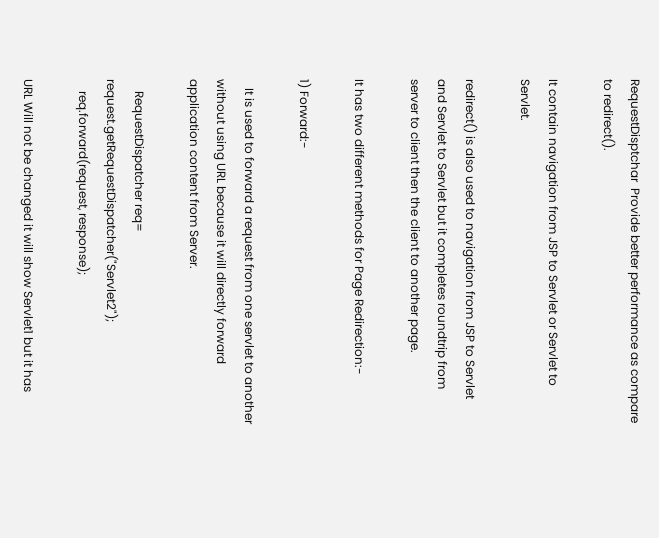RequestDisptchar  Provide better performance as compare to redirect().

It contain navigation from JSP to Servlet or Servlet to Servlet.

redirect() is also used to navigation from JSP to Servlet and Servlet to Servlet but it completes roundtrip from server to client then the client to another page.

It has two different methods for Page Redirection:-

1) Forward:-

   It is used to forward a request from one servlet to another without using URL because it will directly forward application content from Server.

    RequestDispatcher req=  request.getRequestDispatcher("Servlet2");
    req.forward(request, response);

URL Will not be changed it will show Servlet1 but it has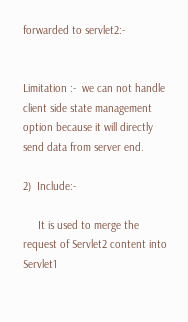forwarded to servlet2:-


Limitation :-  we can not handle client side state management option because it will directly send data from server end.

2)  Include:-

     It is used to merge the request of Servlet2 content into Servlet1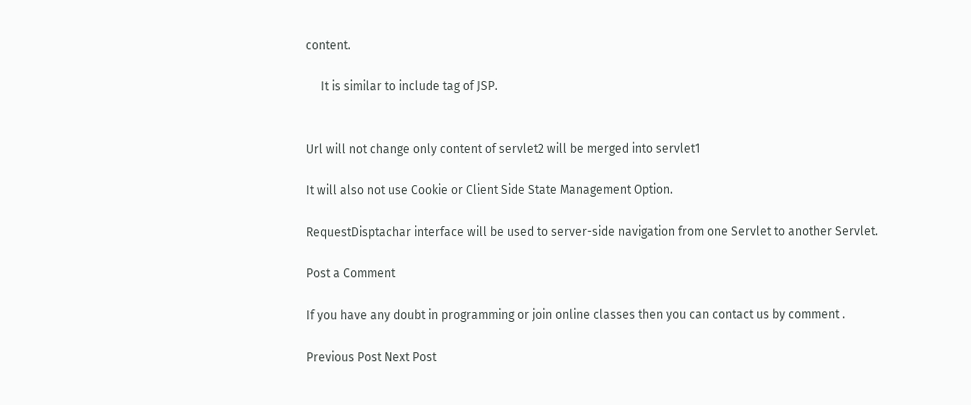content.

     It is similar to include tag of JSP.


Url will not change only content of servlet2 will be merged into servlet1

It will also not use Cookie or Client Side State Management Option.

RequestDisptachar interface will be used to server-side navigation from one Servlet to another Servlet.

Post a Comment

If you have any doubt in programming or join online classes then you can contact us by comment .

Previous Post Next Post